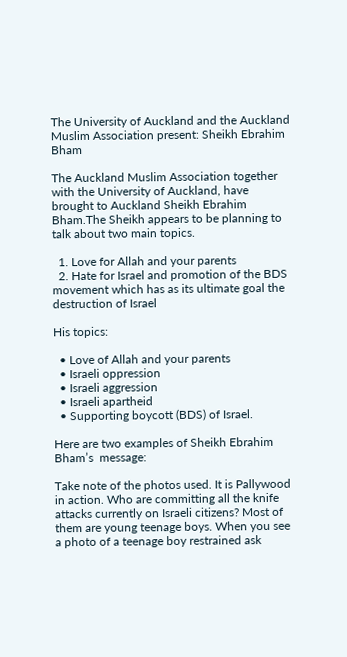The University of Auckland and the Auckland Muslim Association present: Sheikh Ebrahim Bham

The Auckland Muslim Association together with the University of Auckland, have brought to Auckland Sheikh Ebrahim Bham.The Sheikh appears to be planning to talk about two main topics.

  1. Love for Allah and your parents
  2. Hate for Israel and promotion of the BDS movement which has as its ultimate goal the destruction of Israel

His topics:

  • Love of Allah and your parents
  • Israeli oppression
  • Israeli aggression
  • Israeli apartheid
  • Supporting boycott (BDS) of Israel.

Here are two examples of Sheikh Ebrahim Bham’s  message:

Take note of the photos used. It is Pallywood in action. Who are committing all the knife attacks currently on Israeli citizens? Most of them are young teenage boys. When you see a photo of a teenage boy restrained ask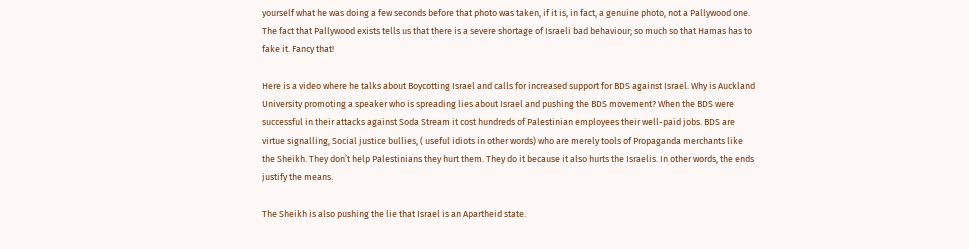yourself what he was doing a few seconds before that photo was taken, if it is, in fact, a genuine photo, not a Pallywood one. The fact that Pallywood exists tells us that there is a severe shortage of Israeli bad behaviour; so much so that Hamas has to fake it. Fancy that!

Here is a video where he talks about Boycotting Israel and calls for increased support for BDS against Israel. Why is Auckland University promoting a speaker who is spreading lies about Israel and pushing the BDS movement? When the BDS were successful in their attacks against Soda Stream it cost hundreds of Palestinian employees their well-paid jobs. BDS are virtue signalling, Social justice bullies, ( useful idiots in other words) who are merely tools of Propaganda merchants like the Sheikh. They don’t help Palestinians they hurt them. They do it because it also hurts the Israelis. In other words, the ends justify the means.

The Sheikh is also pushing the lie that Israel is an Apartheid state.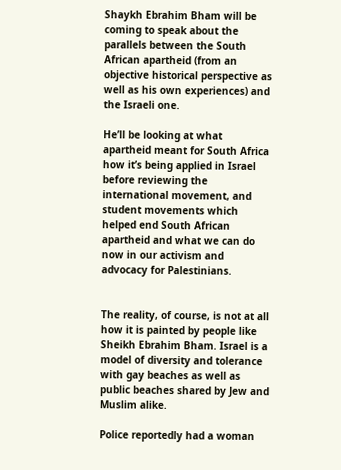Shaykh Ebrahim Bham will be coming to speak about the parallels between the South African apartheid (from an objective historical perspective as well as his own experiences) and the Israeli one.

He’ll be looking at what apartheid meant for South Africa how it’s being applied in Israel before reviewing the international movement, and student movements which helped end South African apartheid and what we can do now in our activism and advocacy for Palestinians.


The reality, of course, is not at all how it is painted by people like Sheikh Ebrahim Bham. Israel is a model of diversity and tolerance with gay beaches as well as public beaches shared by Jew and Muslim alike.

Police reportedly had a woman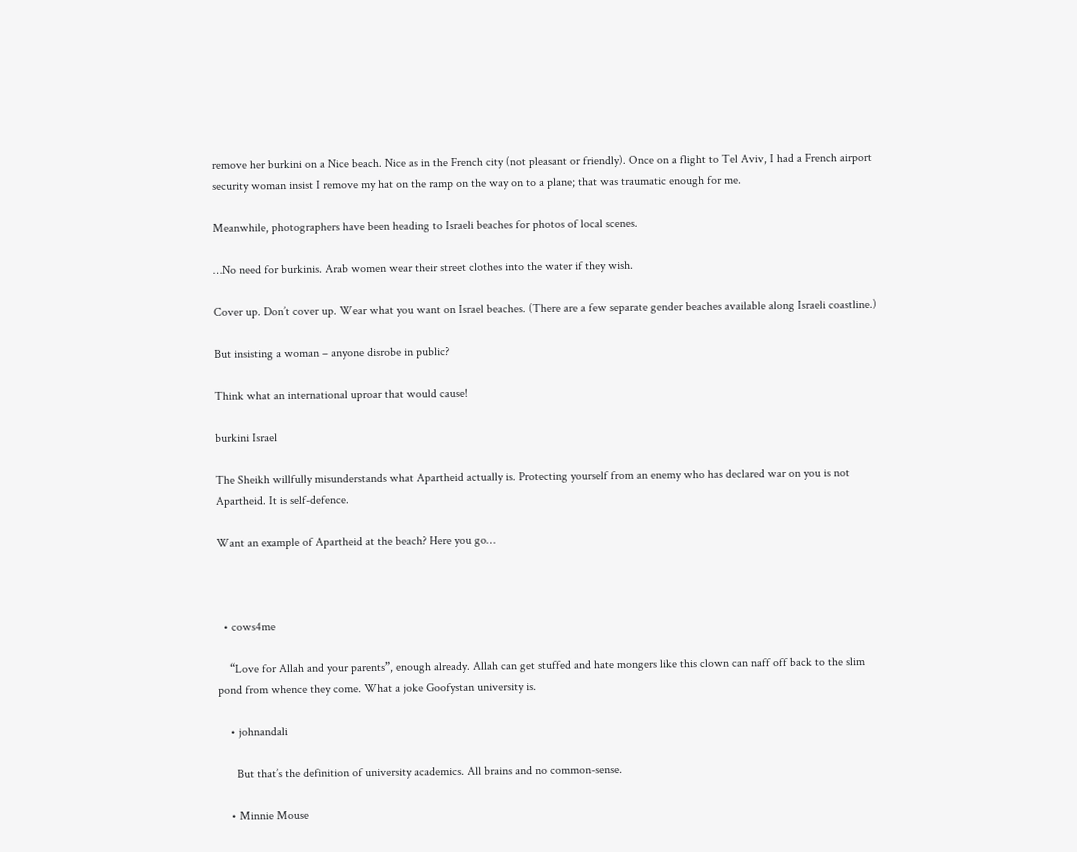remove her burkini on a Nice beach. Nice as in the French city (not pleasant or friendly). Once on a flight to Tel Aviv, I had a French airport security woman insist I remove my hat on the ramp on the way on to a plane; that was traumatic enough for me.

Meanwhile, photographers have been heading to Israeli beaches for photos of local scenes.

…No need for burkinis. Arab women wear their street clothes into the water if they wish.

Cover up. Don’t cover up. Wear what you want on Israel beaches. (There are a few separate gender beaches available along Israeli coastline.)

But insisting a woman – anyone disrobe in public?

Think what an international uproar that would cause!

burkini Israel

The Sheikh willfully misunderstands what Apartheid actually is. Protecting yourself from an enemy who has declared war on you is not Apartheid. It is self-defence.

Want an example of Apartheid at the beach? Here you go…



  • cows4me

    “Love for Allah and your parents”, enough already. Allah can get stuffed and hate mongers like this clown can naff off back to the slim pond from whence they come. What a joke Goofystan university is.

    • johnandali

      But that’s the definition of university academics. All brains and no common-sense.

    • Minnie Mouse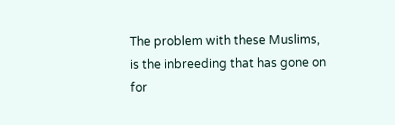The problem with these Muslims, is the inbreeding that has gone on for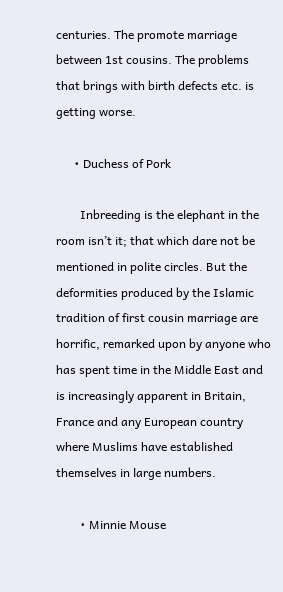centuries. The promote marriage between 1st cousins. The problems that brings with birth defects etc. is getting worse.

      • Duchess of Pork

        Inbreeding is the elephant in the room isn’t it; that which dare not be mentioned in polite circles. But the deformities produced by the Islamic tradition of first cousin marriage are horrific, remarked upon by anyone who has spent time in the Middle East and is increasingly apparent in Britain, France and any European country where Muslims have established themselves in large numbers.

        • Minnie Mouse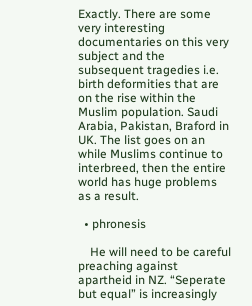Exactly. There are some very interesting documentaries on this very subject and the subsequent tragedies i.e. birth deformities that are on the rise within the Muslim population. Saudi Arabia, Pakistan, Braford in UK. The list goes on an while Muslims continue to interbreed, then the entire world has huge problems as a result.

  • phronesis

    He will need to be careful preaching against apartheid in NZ. “Seperate but equal” is increasingly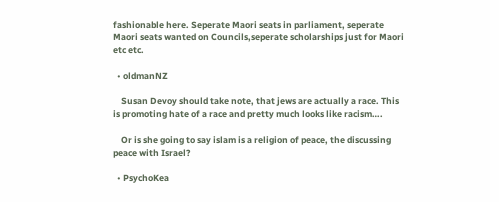fashionable here. Seperate Maori seats in parliament, seperate Maori seats wanted on Councils,seperate scholarships just for Maori etc etc.

  • oldmanNZ

    Susan Devoy should take note, that jews are actually a race. This is promoting hate of a race and pretty much looks like racism….

    Or is she going to say islam is a religion of peace, the discussing peace with Israel?

  • PsychoKea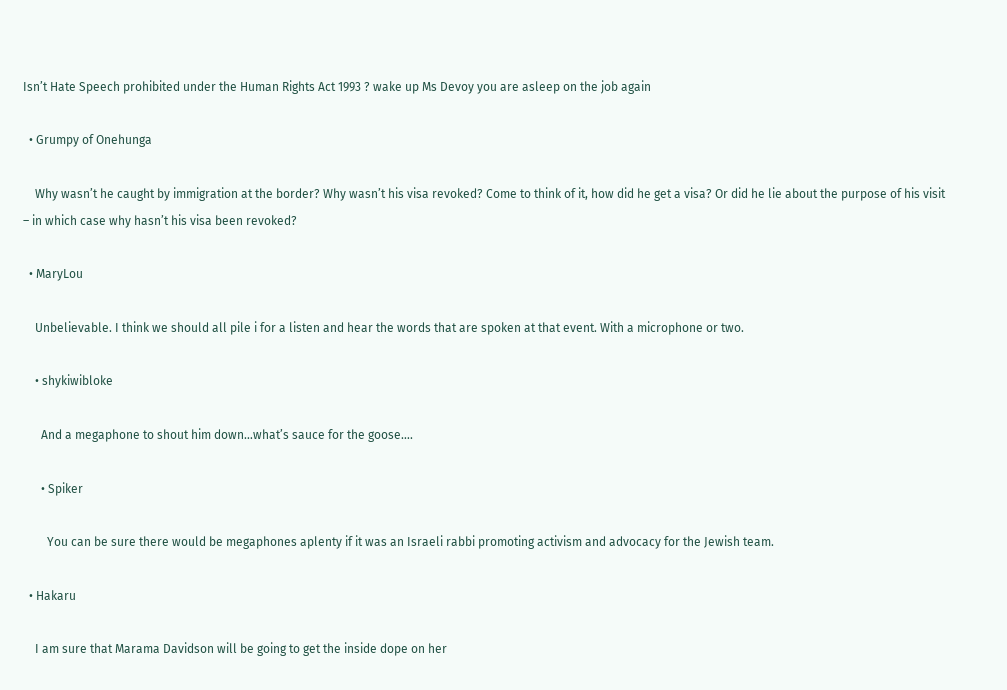Isn’t Hate Speech prohibited under the Human Rights Act 1993 ? wake up Ms Devoy you are asleep on the job again

  • Grumpy of Onehunga

    Why wasn’t he caught by immigration at the border? Why wasn’t his visa revoked? Come to think of it, how did he get a visa? Or did he lie about the purpose of his visit – in which case why hasn’t his visa been revoked?

  • MaryLou

    Unbelievable. I think we should all pile i for a listen and hear the words that are spoken at that event. With a microphone or two.

    • shykiwibloke

      And a megaphone to shout him down…what’s sauce for the goose….

      • Spiker

        You can be sure there would be megaphones aplenty if it was an Israeli rabbi promoting activism and advocacy for the Jewish team.

  • Hakaru

    I am sure that Marama Davidson will be going to get the inside dope on her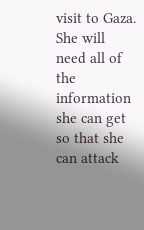visit to Gaza. She will need all of the information she can get so that she can attack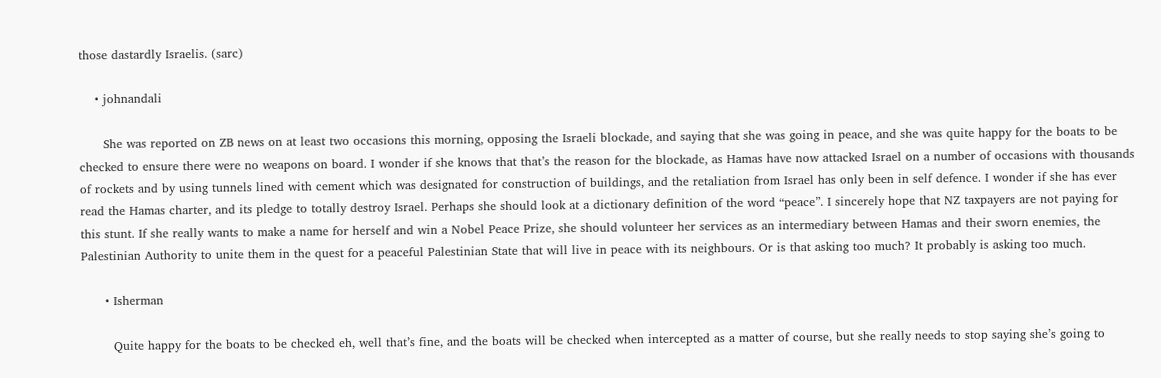those dastardly Israelis. (sarc)

    • johnandali

      She was reported on ZB news on at least two occasions this morning, opposing the Israeli blockade, and saying that she was going in peace, and she was quite happy for the boats to be checked to ensure there were no weapons on board. I wonder if she knows that that’s the reason for the blockade, as Hamas have now attacked Israel on a number of occasions with thousands of rockets and by using tunnels lined with cement which was designated for construction of buildings, and the retaliation from Israel has only been in self defence. I wonder if she has ever read the Hamas charter, and its pledge to totally destroy Israel. Perhaps she should look at a dictionary definition of the word “peace”. I sincerely hope that NZ taxpayers are not paying for this stunt. If she really wants to make a name for herself and win a Nobel Peace Prize, she should volunteer her services as an intermediary between Hamas and their sworn enemies, the Palestinian Authority to unite them in the quest for a peaceful Palestinian State that will live in peace with its neighbours. Or is that asking too much? It probably is asking too much.

      • Isherman

        Quite happy for the boats to be checked eh, well that’s fine, and the boats will be checked when intercepted as a matter of course, but she really needs to stop saying she’s going to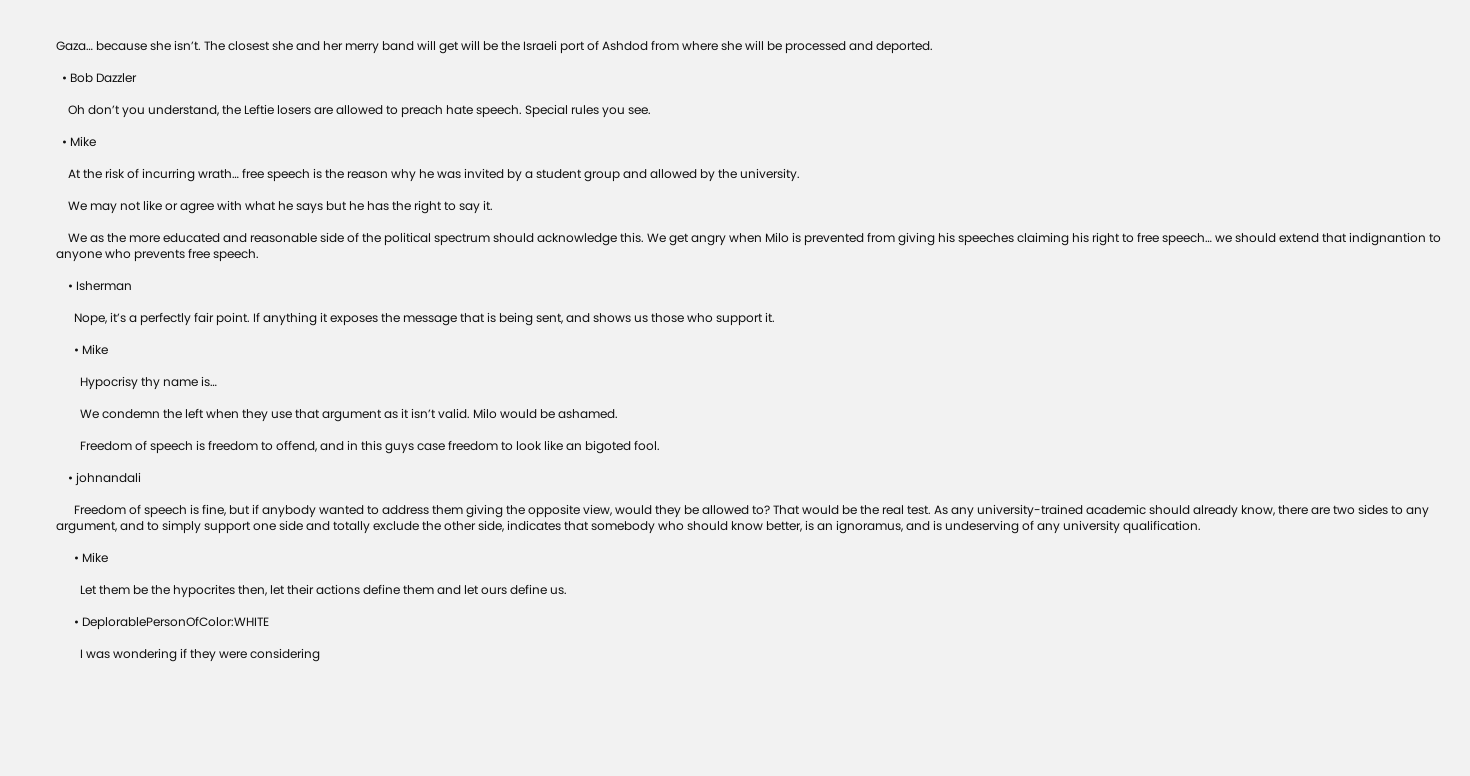Gaza… because she isn’t. The closest she and her merry band will get will be the Israeli port of Ashdod from where she will be processed and deported.

  • Bob Dazzler

    Oh don’t you understand, the Leftie losers are allowed to preach hate speech. Special rules you see.

  • Mike

    At the risk of incurring wrath… free speech is the reason why he was invited by a student group and allowed by the university.

    We may not like or agree with what he says but he has the right to say it.

    We as the more educated and reasonable side of the political spectrum should acknowledge this. We get angry when Milo is prevented from giving his speeches claiming his right to free speech… we should extend that indignantion to anyone who prevents free speech.

    • Isherman

      Nope, it’s a perfectly fair point. If anything it exposes the message that is being sent, and shows us those who support it.

      • Mike

        Hypocrisy thy name is…

        We condemn the left when they use that argument as it isn’t valid. Milo would be ashamed.

        Freedom of speech is freedom to offend, and in this guys case freedom to look like an bigoted fool.

    • johnandali

      Freedom of speech is fine, but if anybody wanted to address them giving the opposite view, would they be allowed to? That would be the real test. As any university-trained academic should already know, there are two sides to any argument, and to simply support one side and totally exclude the other side, indicates that somebody who should know better, is an ignoramus, and is undeserving of any university qualification.

      • Mike

        Let them be the hypocrites then, let their actions define them and let ours define us.

      • DeplorablePersonOfColor:WHITE

        I was wondering if they were considering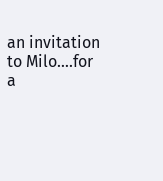an invitation to Milo….for a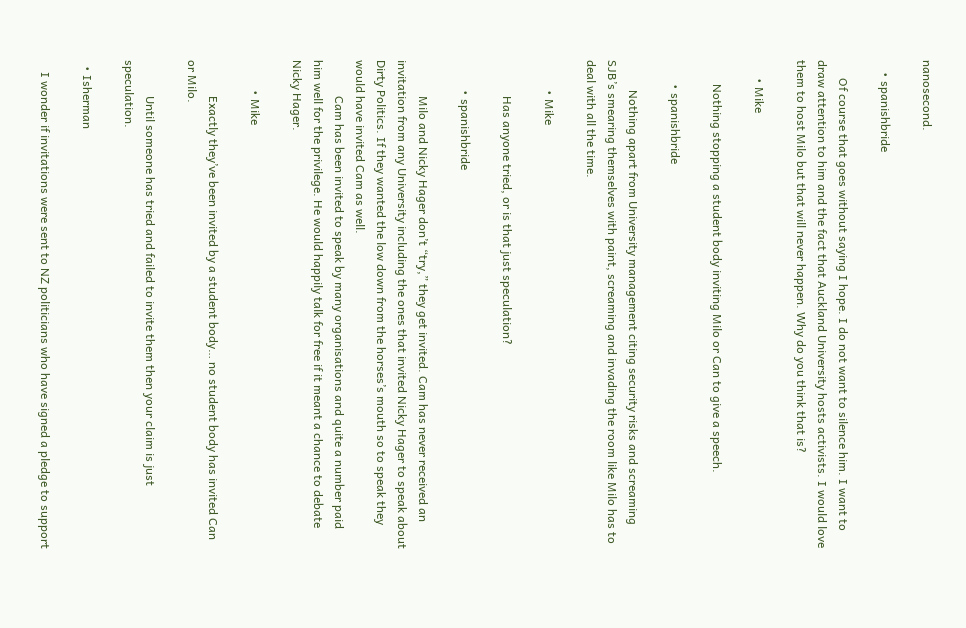nanosecond.

    • spanishbride

      Of course that goes without saying I hope. I do not want to silence him. I want to draw attention to him and the fact that Auckland University hosts activists. I would love them to host Milo but that will never happen. Why do you think that is?

      • Mike

        Nothing stopping a student body inviting Milo or Can to give a speech.

        • spanishbride

          Nothing apart from University management citing security risks and screaming SJB’s smearing themselves with paint, screaming and invading the room like Milo has to deal with all the time.

          • Mike

            Has anyone tried, or is that just speculation?

          • spanishbride

            Milo and Nicky Hager don’t “try,” they get invited. Cam has never received an invitation from any University including the ones that invited Nicky Hager to speak about Dirty Politics. If they wanted the low down from the horses’s mouth so to speak they would have invited Cam as well.
            Cam has been invited to speak by many organisations and quite a number paid him well for the privilege. He would happily talk for free if it meant a chance to debate Nicky Hager.

          • Mike

            Exactly they’ve been invited by a student body… no student body has invited Can or Milo.

            Until someone has tried and failed to invite them then your claim is just speculation.

  • Isherman

    I wonder if invitations were sent to NZ politicians who have signed a pledge to support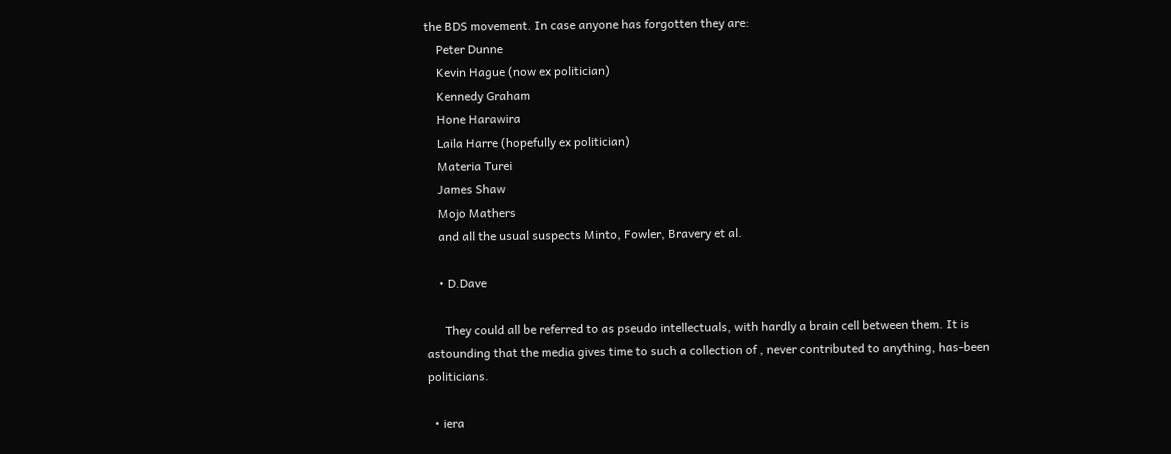the BDS movement. In case anyone has forgotten they are:
    Peter Dunne
    Kevin Hague (now ex politician)
    Kennedy Graham
    Hone Harawira
    Laila Harre (hopefully ex politician)
    Materia Turei
    James Shaw
    Mojo Mathers
    and all the usual suspects Minto, Fowler, Bravery et al.

    • D.Dave

      They could all be referred to as pseudo intellectuals, with hardly a brain cell between them. It is astounding that the media gives time to such a collection of , never contributed to anything, has-been politicians.

  • iera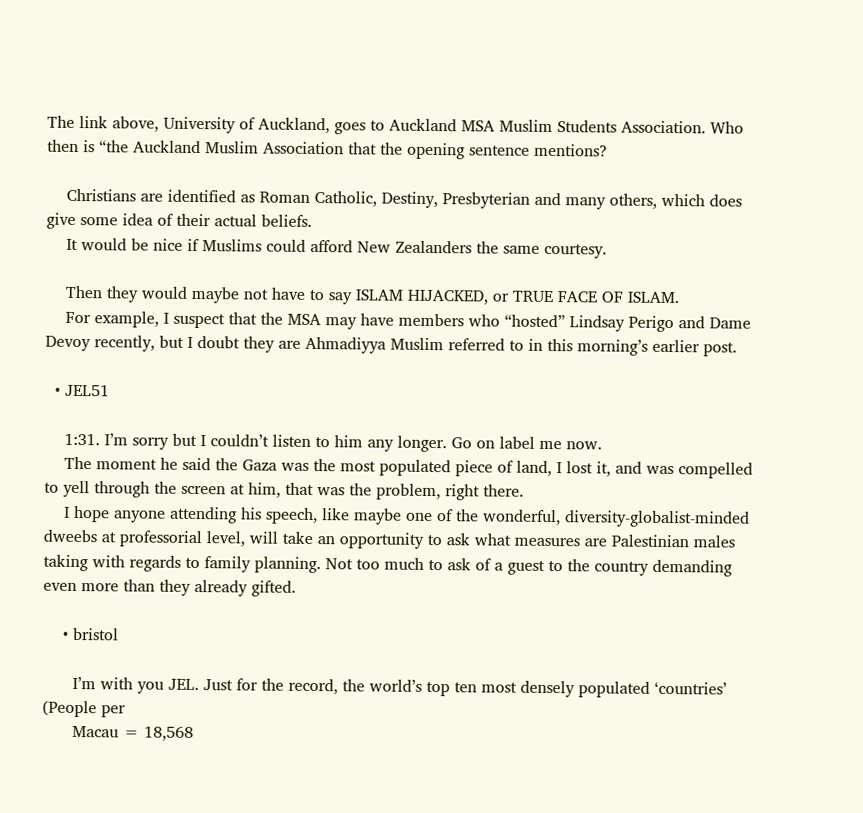The link above, University of Auckland, goes to Auckland MSA Muslim Students Association. Who then is “the Auckland Muslim Association that the opening sentence mentions?

    Christians are identified as Roman Catholic, Destiny, Presbyterian and many others, which does give some idea of their actual beliefs.
    It would be nice if Muslims could afford New Zealanders the same courtesy.

    Then they would maybe not have to say ISLAM HIJACKED, or TRUE FACE OF ISLAM.
    For example, I suspect that the MSA may have members who “hosted” Lindsay Perigo and Dame Devoy recently, but I doubt they are Ahmadiyya Muslim referred to in this morning’s earlier post.

  • JEL51

    1:31. I’m sorry but I couldn’t listen to him any longer. Go on label me now.
    The moment he said the Gaza was the most populated piece of land, I lost it, and was compelled to yell through the screen at him, that was the problem, right there.
    I hope anyone attending his speech, like maybe one of the wonderful, diversity-globalist-minded dweebs at professorial level, will take an opportunity to ask what measures are Palestinian males taking with regards to family planning. Not too much to ask of a guest to the country demanding even more than they already gifted.

    • bristol

      I’m with you JEL. Just for the record, the world’s top ten most densely populated ‘countries’ (People per
      Macau = 18,568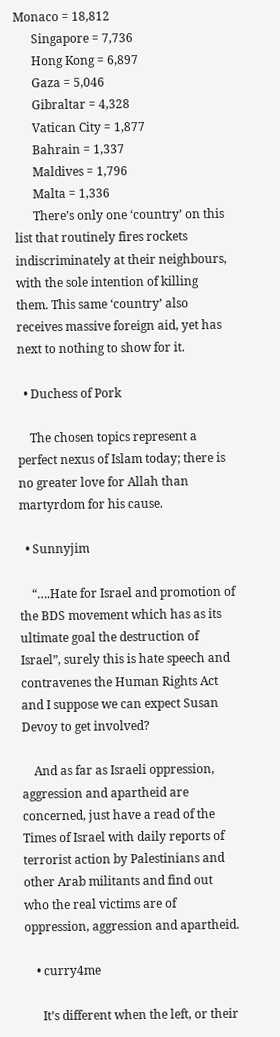Monaco = 18,812
      Singapore = 7,736
      Hong Kong = 6,897
      Gaza = 5,046
      Gibraltar = 4,328
      Vatican City = 1,877
      Bahrain = 1,337
      Maldives = 1,796
      Malta = 1,336
      There’s only one ‘country’ on this list that routinely fires rockets indiscriminately at their neighbours, with the sole intention of killing them. This same ‘country’ also receives massive foreign aid, yet has next to nothing to show for it.

  • Duchess of Pork

    The chosen topics represent a perfect nexus of Islam today; there is no greater love for Allah than martyrdom for his cause.

  • Sunnyjim

    “….Hate for Israel and promotion of the BDS movement which has as its ultimate goal the destruction of Israel”, surely this is hate speech and contravenes the Human Rights Act and I suppose we can expect Susan Devoy to get involved?

    And as far as Israeli oppression, aggression and apartheid are concerned, just have a read of the Times of Israel with daily reports of terrorist action by Palestinians and other Arab militants and find out who the real victims are of oppression, aggression and apartheid.

    • curry4me

      It’s different when the left, or their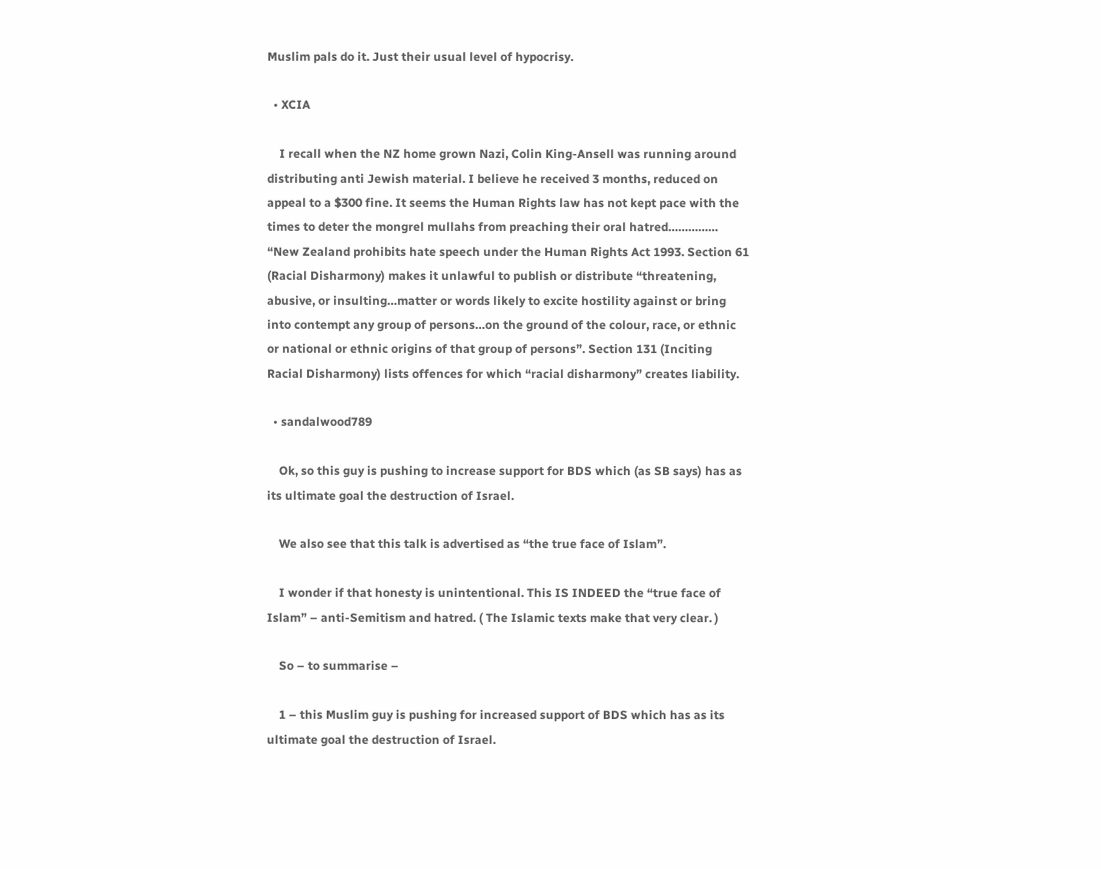Muslim pals do it. Just their usual level of hypocrisy.

  • XCIA

    I recall when the NZ home grown Nazi, Colin King-Ansell was running around distributing anti Jewish material. I believe he received 3 months, reduced on appeal to a $300 fine. It seems the Human Rights law has not kept pace with the times to deter the mongrel mullahs from preaching their oral hatred…………… “New Zealand prohibits hate speech under the Human Rights Act 1993. Section 61 (Racial Disharmony) makes it unlawful to publish or distribute “threatening, abusive, or insulting…matter or words likely to excite hostility against or bring into contempt any group of persons…on the ground of the colour, race, or ethnic or national or ethnic origins of that group of persons”. Section 131 (Inciting Racial Disharmony) lists offences for which “racial disharmony” creates liability.

  • sandalwood789

    Ok, so this guy is pushing to increase support for BDS which (as SB says) has as its ultimate goal the destruction of Israel.

    We also see that this talk is advertised as “the true face of Islam”.

    I wonder if that honesty is unintentional. This IS INDEED the “true face of Islam” – anti-Semitism and hatred. ( The Islamic texts make that very clear. )

    So – to summarise –

    1 – this Muslim guy is pushing for increased support of BDS which has as its ultimate goal the destruction of Israel.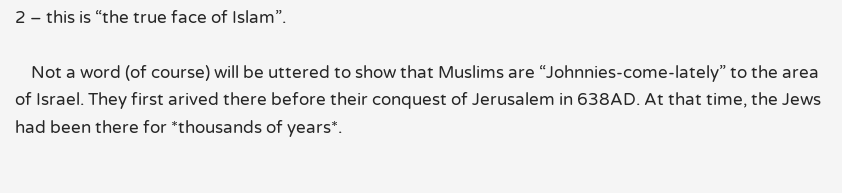2 – this is “the true face of Islam”.

    Not a word (of course) will be uttered to show that Muslims are “Johnnies-come-lately” to the area of Israel. They first arived there before their conquest of Jerusalem in 638AD. At that time, the Jews had been there for *thousands of years*.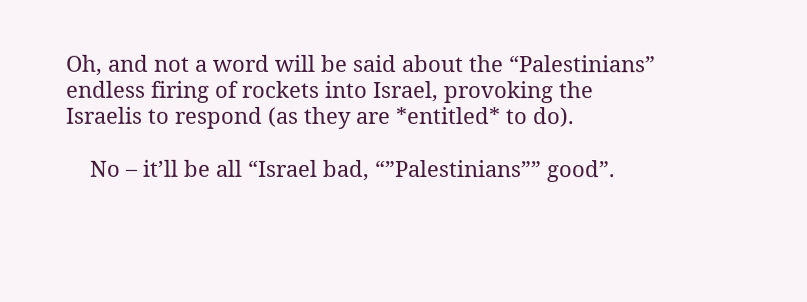Oh, and not a word will be said about the “Palestinians” endless firing of rockets into Israel, provoking the Israelis to respond (as they are *entitled* to do).

    No – it’ll be all “Israel bad, “”Palestinians”” good”.